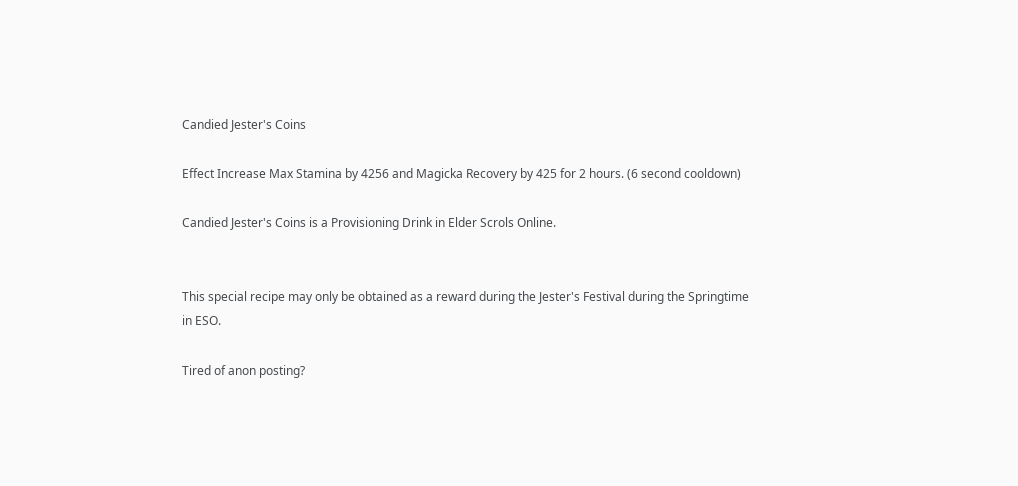Candied Jester's Coins

Effect Increase Max Stamina by 4256 and Magicka Recovery by 425 for 2 hours. (6 second cooldown)

Candied Jester's Coins is a Provisioning Drink in Elder Scrols Online.


This special recipe may only be obtained as a reward during the Jester's Festival during the Springtime in ESO.

Tired of anon posting?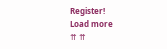Register!
Load more
⇈ ⇈